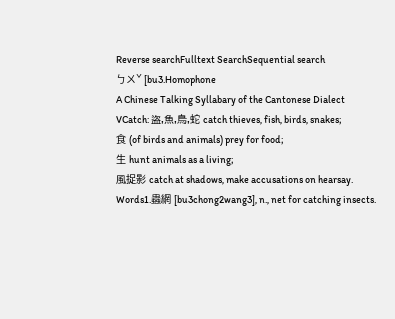Reverse searchFulltext SearchSequential search
ㄅㄨˇ [bu3.Homophone
A Chinese Talking Syllabary of the Cantonese Dialect
VCatch: 盜,魚,鳥,蛇 catch thieves, fish, birds, snakes;
食 (of birds and animals) prey for food;
生 hunt animals as a living;
風捉影 catch at shadows, make accusations on hearsay.
Words1.蟲網 [bu3chong2wang3], n., net for catching insects.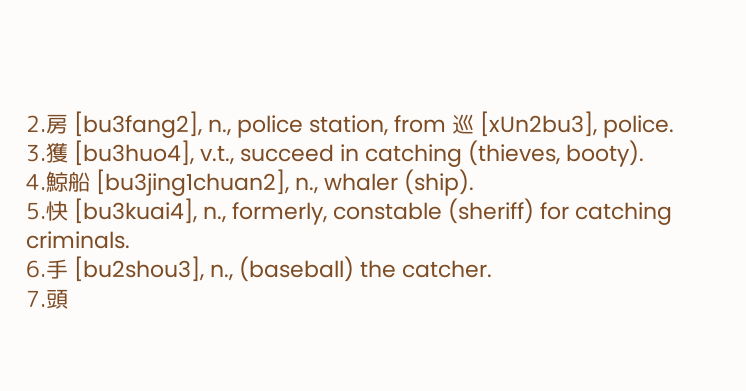2.房 [bu3fang2], n., police station, from 巡 [xUn2bu3], police.
3.獲 [bu3huo4], v.t., succeed in catching (thieves, booty).
4.鯨船 [bu3jing1chuan2], n., whaler (ship).
5.快 [bu3kuai4], n., formerly, constable (sheriff) for catching criminals.
6.手 [bu2shou3], n., (baseball) the catcher.
7.頭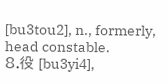[bu3tou2], n., formerly, head constable.
8.役 [bu3yi4],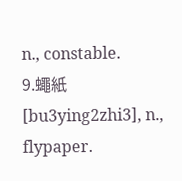n., constable.
9.蠅紙 [bu3ying2zhi3], n., flypaper.